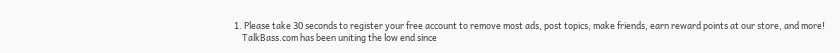1. Please take 30 seconds to register your free account to remove most ads, post topics, make friends, earn reward points at our store, and more!
    TalkBass.com has been uniting the low end since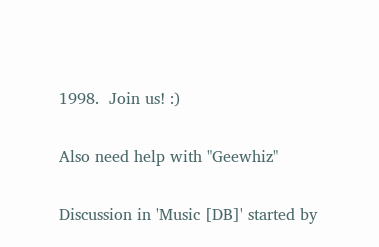1998.  Join us! :)

Also need help with "Geewhiz"

Discussion in 'Music [DB]' started by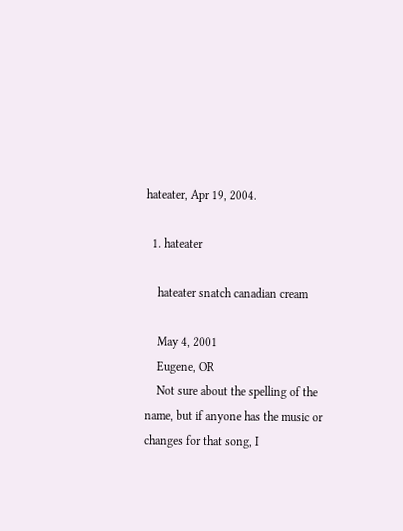hateater, Apr 19, 2004.

  1. hateater

    hateater snatch canadian cream

    May 4, 2001
    Eugene, OR
    Not sure about the spelling of the name, but if anyone has the music or changes for that song, I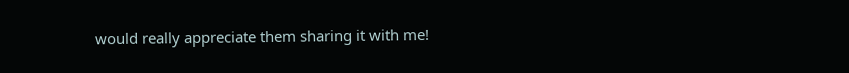would really appreciate them sharing it with me!